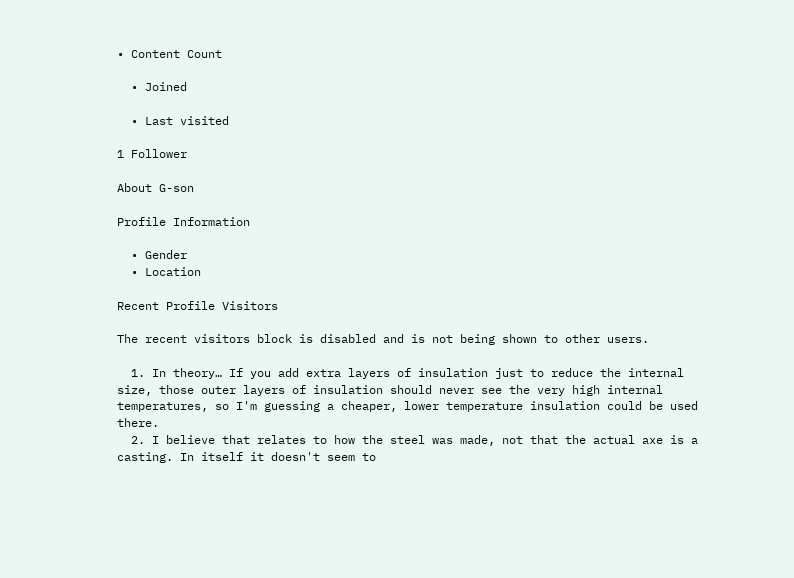• Content Count

  • Joined

  • Last visited

1 Follower

About G-son

Profile Information

  • Gender
  • Location

Recent Profile Visitors

The recent visitors block is disabled and is not being shown to other users.

  1. In theory… If you add extra layers of insulation just to reduce the internal size, those outer layers of insulation should never see the very high internal temperatures, so I'm guessing a cheaper, lower temperature insulation could be used there.
  2. I believe that relates to how the steel was made, not that the actual axe is a casting. In itself it doesn't seem to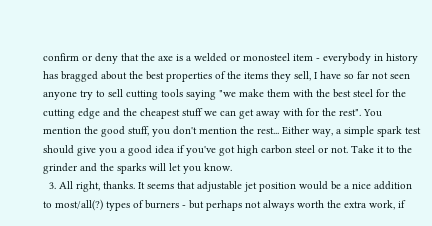confirm or deny that the axe is a welded or monosteel item - everybody in history has bragged about the best properties of the items they sell, I have so far not seen anyone try to sell cutting tools saying "we make them with the best steel for the cutting edge and the cheapest stuff we can get away with for the rest". You mention the good stuff, you don't mention the rest... Either way, a simple spark test should give you a good idea if you've got high carbon steel or not. Take it to the grinder and the sparks will let you know.
  3. All right, thanks. It seems that adjustable jet position would be a nice addition to most/all(?) types of burners - but perhaps not always worth the extra work, if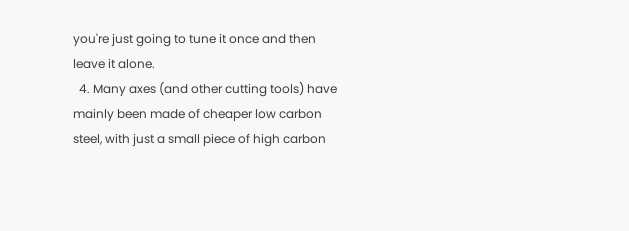you're just going to tune it once and then leave it alone.
  4. Many axes (and other cutting tools) have mainly been made of cheaper low carbon steel, with just a small piece of high carbon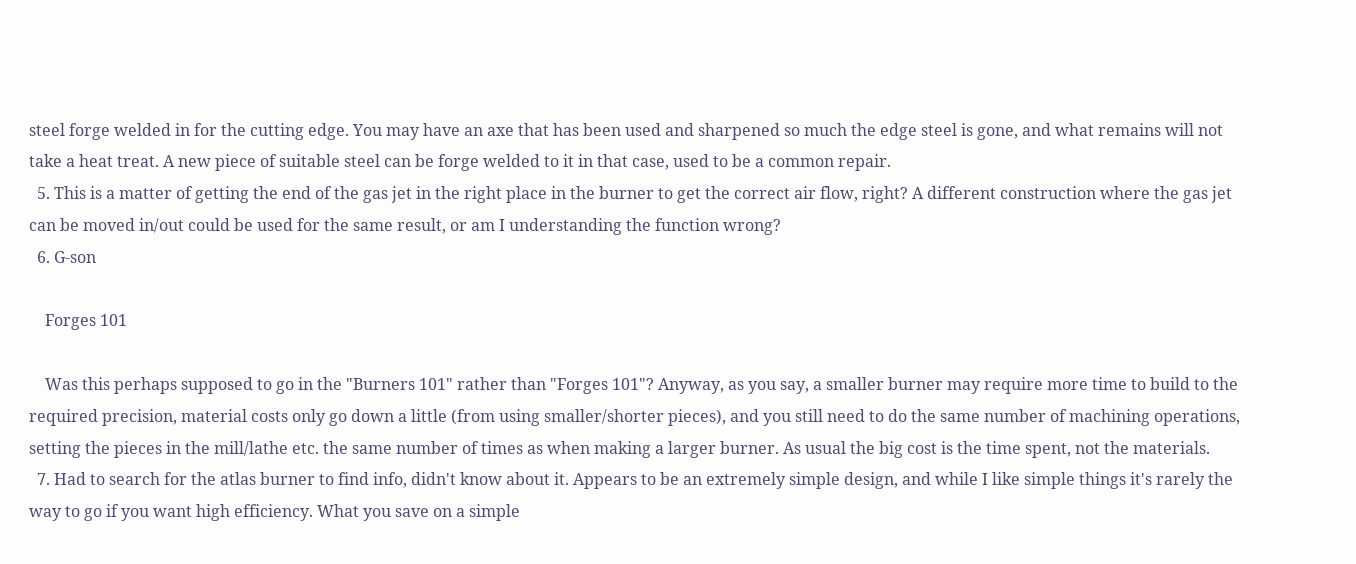steel forge welded in for the cutting edge. You may have an axe that has been used and sharpened so much the edge steel is gone, and what remains will not take a heat treat. A new piece of suitable steel can be forge welded to it in that case, used to be a common repair.
  5. This is a matter of getting the end of the gas jet in the right place in the burner to get the correct air flow, right? A different construction where the gas jet can be moved in/out could be used for the same result, or am I understanding the function wrong?
  6. G-son

    Forges 101

    Was this perhaps supposed to go in the "Burners 101" rather than "Forges 101"? Anyway, as you say, a smaller burner may require more time to build to the required precision, material costs only go down a little (from using smaller/shorter pieces), and you still need to do the same number of machining operations, setting the pieces in the mill/lathe etc. the same number of times as when making a larger burner. As usual the big cost is the time spent, not the materials.
  7. Had to search for the atlas burner to find info, didn't know about it. Appears to be an extremely simple design, and while I like simple things it's rarely the way to go if you want high efficiency. What you save on a simple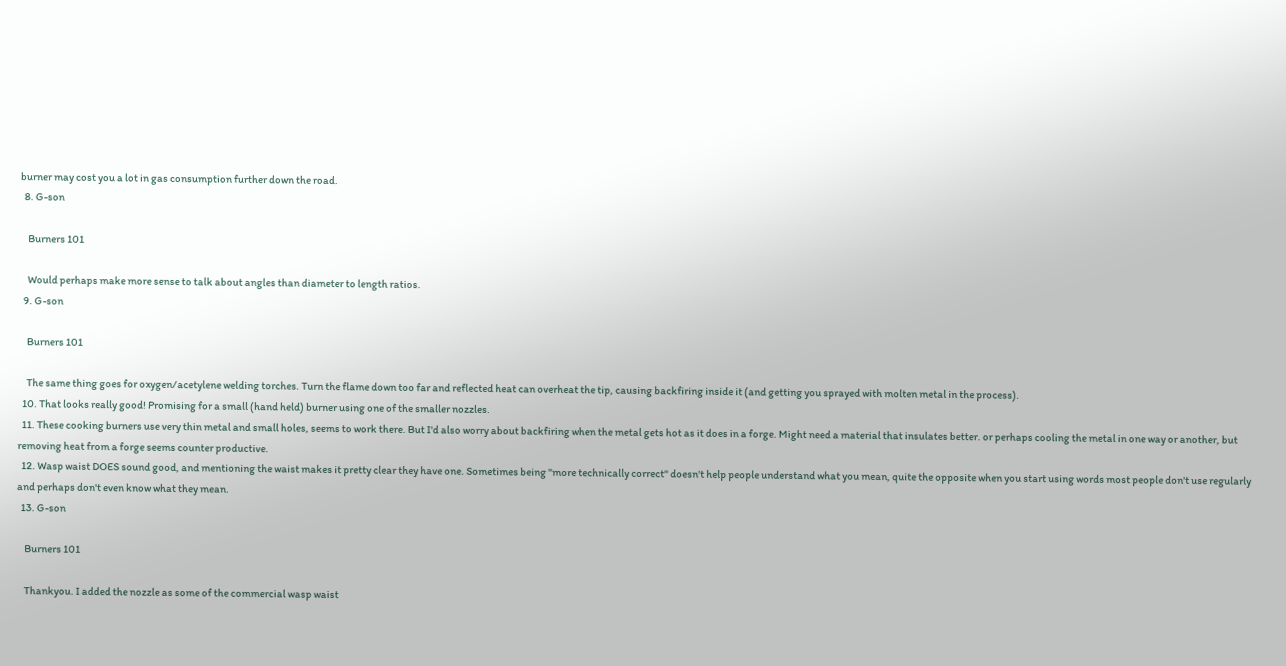burner may cost you a lot in gas consumption further down the road.
  8. G-son

    Burners 101

    Would perhaps make more sense to talk about angles than diameter to length ratios.
  9. G-son

    Burners 101

    The same thing goes for oxygen/acetylene welding torches. Turn the flame down too far and reflected heat can overheat the tip, causing backfiring inside it (and getting you sprayed with molten metal in the process).
  10. That looks really good! Promising for a small (hand held) burner using one of the smaller nozzles.
  11. These cooking burners use very thin metal and small holes, seems to work there. But I'd also worry about backfiring when the metal gets hot as it does in a forge. Might need a material that insulates better. or perhaps cooling the metal in one way or another, but removing heat from a forge seems counter productive.
  12. Wasp waist DOES sound good, and mentioning the waist makes it pretty clear they have one. Sometimes being "more technically correct" doesn't help people understand what you mean, quite the opposite when you start using words most people don't use regularly and perhaps don't even know what they mean.
  13. G-son

    Burners 101

    Thankyou. I added the nozzle as some of the commercial wasp waist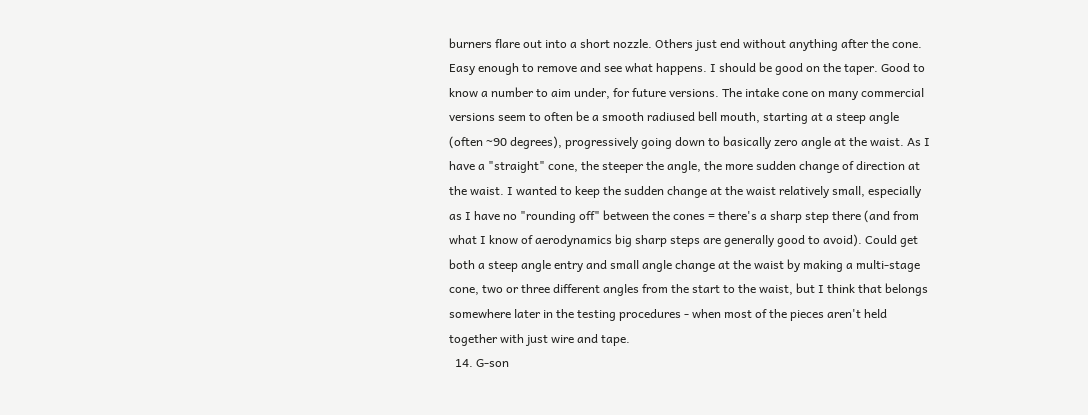burners flare out into a short nozzle. Others just end without anything after the cone. Easy enough to remove and see what happens. I should be good on the taper. Good to know a number to aim under, for future versions. The intake cone on many commercial versions seem to often be a smooth radiused bell mouth, starting at a steep angle (often ~90 degrees), progressively going down to basically zero angle at the waist. As I have a "straight" cone, the steeper the angle, the more sudden change of direction at the waist. I wanted to keep the sudden change at the waist relatively small, especially as I have no "rounding off" between the cones = there's a sharp step there (and from what I know of aerodynamics big sharp steps are generally good to avoid). Could get both a steep angle entry and small angle change at the waist by making a multi-stage cone, two or three different angles from the start to the waist, but I think that belongs somewhere later in the testing procedures - when most of the pieces aren't held together with just wire and tape.
  14. G-son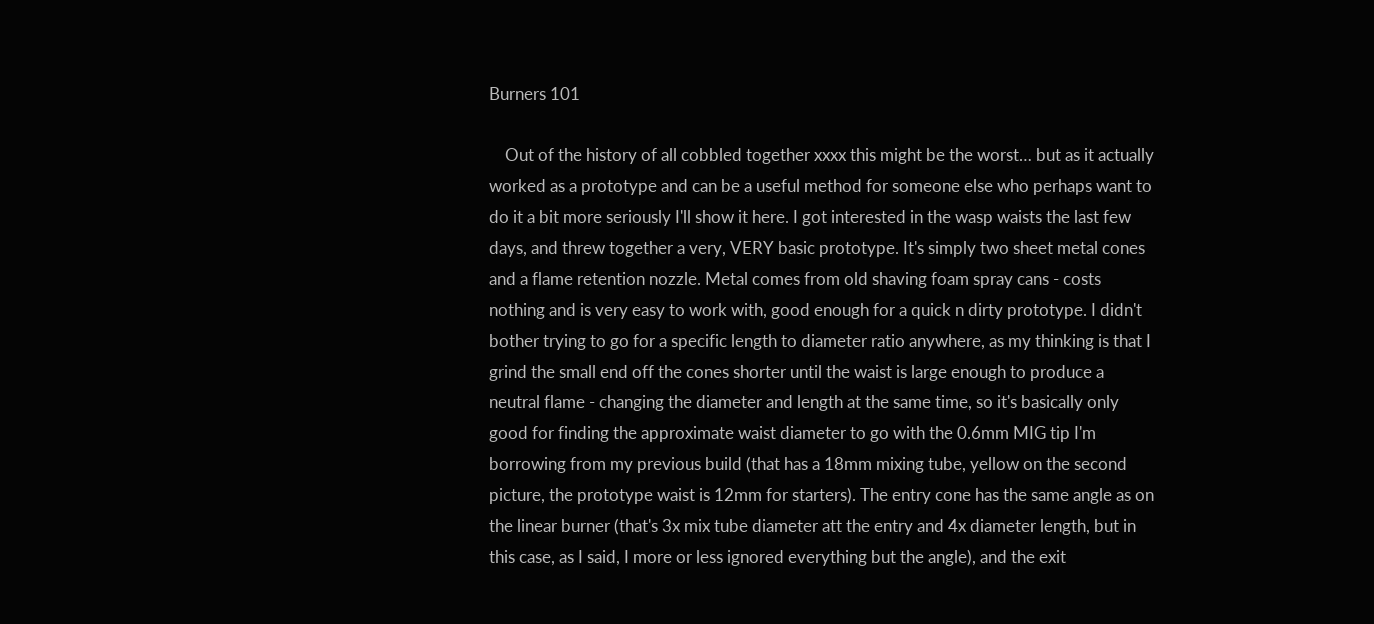Burners 101

    Out of the history of all cobbled together xxxx this might be the worst… but as it actually worked as a prototype and can be a useful method for someone else who perhaps want to do it a bit more seriously I'll show it here. I got interested in the wasp waists the last few days, and threw together a very, VERY basic prototype. It's simply two sheet metal cones and a flame retention nozzle. Metal comes from old shaving foam spray cans - costs nothing and is very easy to work with, good enough for a quick n dirty prototype. I didn't bother trying to go for a specific length to diameter ratio anywhere, as my thinking is that I grind the small end off the cones shorter until the waist is large enough to produce a neutral flame - changing the diameter and length at the same time, so it's basically only good for finding the approximate waist diameter to go with the 0.6mm MIG tip I'm borrowing from my previous build (that has a 18mm mixing tube, yellow on the second picture, the prototype waist is 12mm for starters). The entry cone has the same angle as on the linear burner (that's 3x mix tube diameter att the entry and 4x diameter length, but in this case, as I said, I more or less ignored everything but the angle), and the exit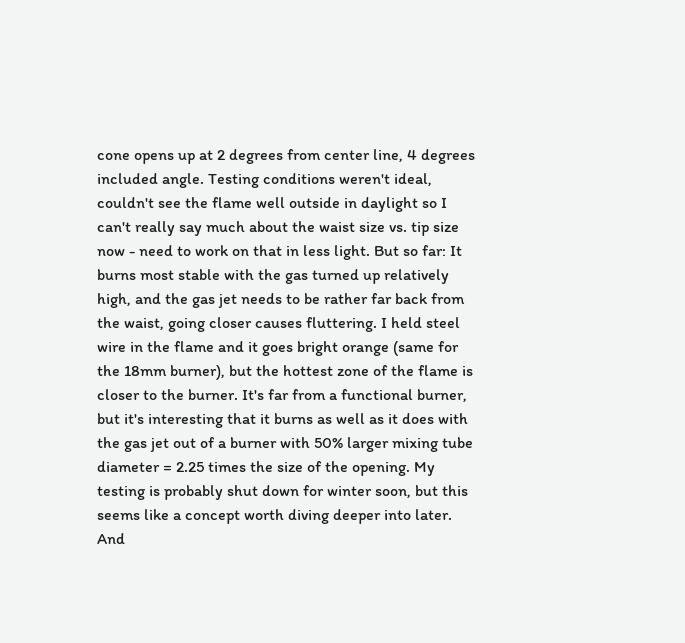cone opens up at 2 degrees from center line, 4 degrees included angle. Testing conditions weren't ideal, couldn't see the flame well outside in daylight so I can't really say much about the waist size vs. tip size now - need to work on that in less light. But so far: It burns most stable with the gas turned up relatively high, and the gas jet needs to be rather far back from the waist, going closer causes fluttering. I held steel wire in the flame and it goes bright orange (same for the 18mm burner), but the hottest zone of the flame is closer to the burner. It's far from a functional burner, but it's interesting that it burns as well as it does with the gas jet out of a burner with 50% larger mixing tube diameter = 2.25 times the size of the opening. My testing is probably shut down for winter soon, but this seems like a concept worth diving deeper into later. And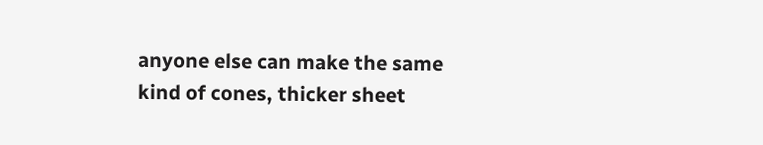anyone else can make the same kind of cones, thicker sheet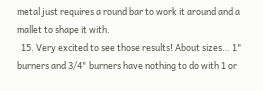metal just requires a round bar to work it around and a mallet to shape it with.
  15. Very excited to see those results! About sizes… 1" burners and 3/4" burners have nothing to do with 1 or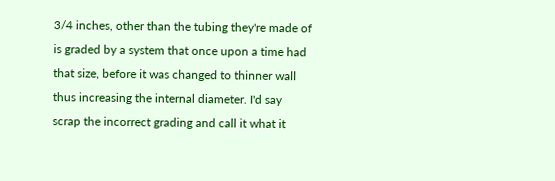3/4 inches, other than the tubing they're made of is graded by a system that once upon a time had that size, before it was changed to thinner wall thus increasing the internal diameter. I'd say scrap the incorrect grading and call it what it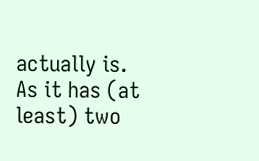actually is. As it has (at least) two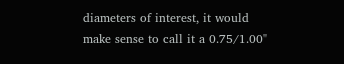diameters of interest, it would make sense to call it a 0.75/1.00"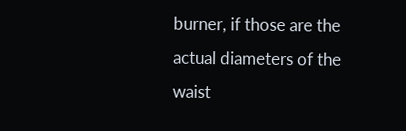burner, if those are the actual diameters of the waist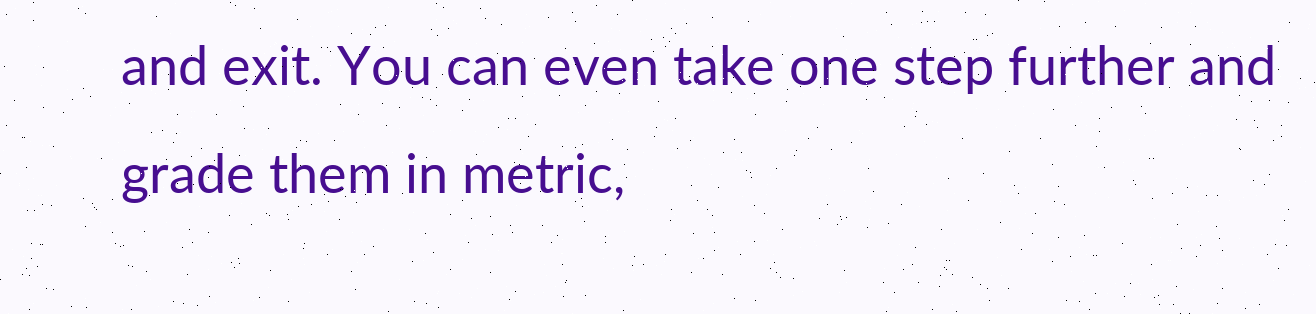and exit. You can even take one step further and grade them in metric,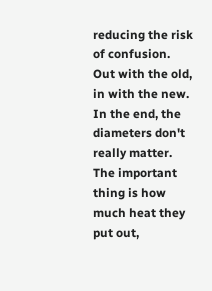reducing the risk of confusion. Out with the old, in with the new. In the end, the diameters don't really matter. The important thing is how much heat they put out,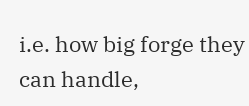i.e. how big forge they can handle,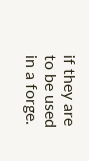if they are to be used in a forge.